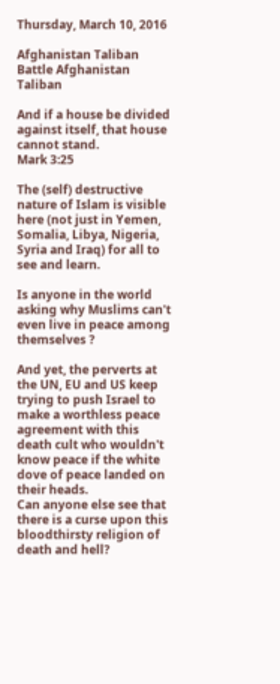Thursday, March 10, 2016

Afghanistan Taliban Battle Afghanistan Taliban

And if a house be divided against itself, that house cannot stand.
Mark 3:25

The (self) destructive nature of Islam is visible here (not just in Yemen, Somalia, Libya, Nigeria, Syria and Iraq) for all to see and learn.

Is anyone in the world asking why Muslims can't even live in peace among themselves ?

And yet, the perverts at the UN, EU and US keep trying to push Israel to make a worthless peace agreement with this death cult who wouldn't know peace if the white dove of peace landed on their heads.
Can anyone else see that there is a curse upon this bloodthirsty religion of death and hell?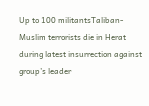Up to 100 militantsTaliban-Muslim terrorists die in Herat during latest insurrection against group’s leader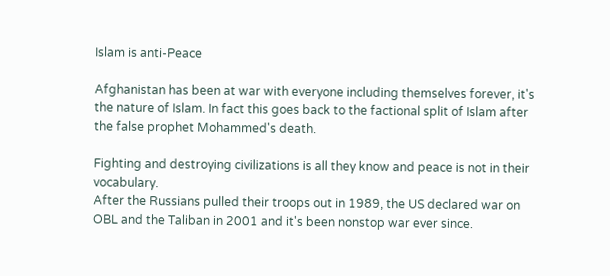Islam is anti-Peace

Afghanistan has been at war with everyone including themselves forever, it's the nature of Islam. In fact this goes back to the factional split of Islam after the false prophet Mohammed's death.

Fighting and destroying civilizations is all they know and peace is not in their vocabulary.
After the Russians pulled their troops out in 1989, the US declared war on OBL and the Taliban in 2001 and it's been nonstop war ever since.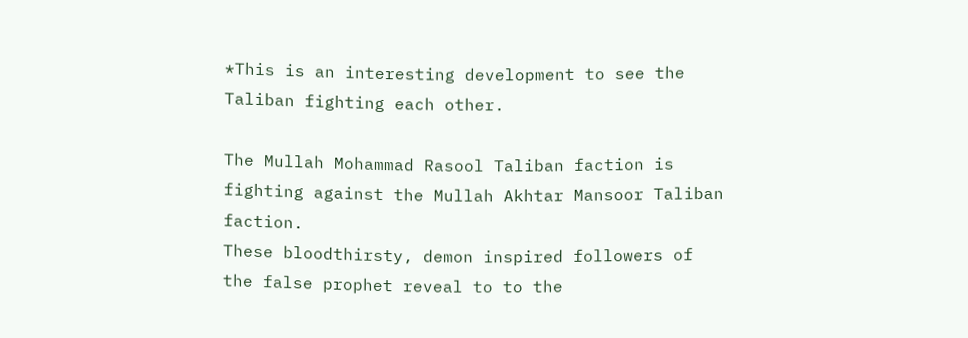*This is an interesting development to see the Taliban fighting each other.

The Mullah Mohammad Rasool Taliban faction is fighting against the Mullah Akhtar Mansoor Taliban faction.
These bloodthirsty, demon inspired followers of the false prophet reveal to to the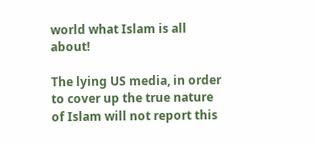world what Islam is all about!

The lying US media, in order to cover up the true nature of Islam will not report this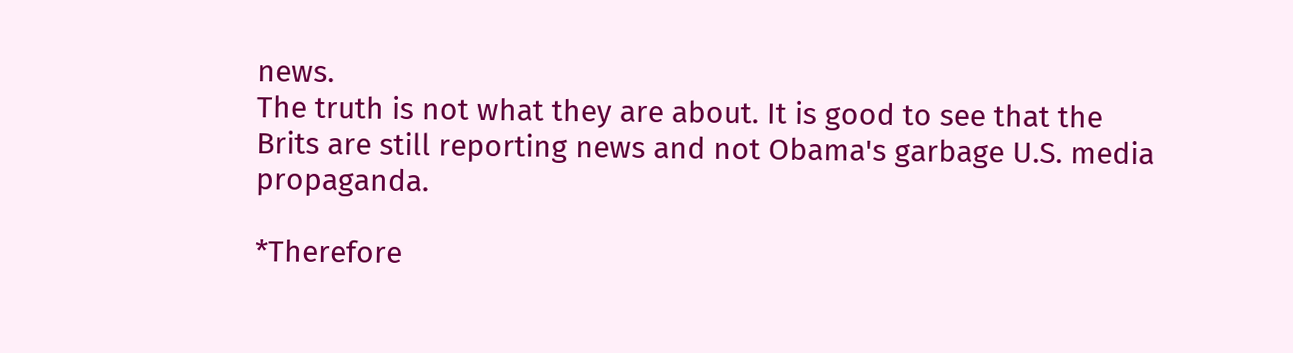news.
The truth is not what they are about. It is good to see that the Brits are still reporting news and not Obama's garbage U.S. media propaganda.

*Therefore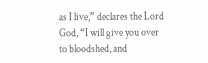as I live,” declares the Lord God, “I will give you over to bloodshed, and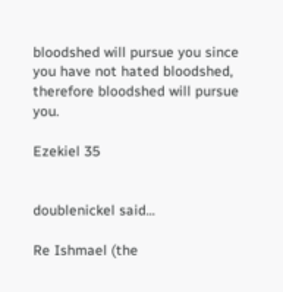bloodshed will pursue you since you have not hated bloodshed, therefore bloodshed will pursue you.

Ezekiel 35


doublenickel said...

Re Ishmael (the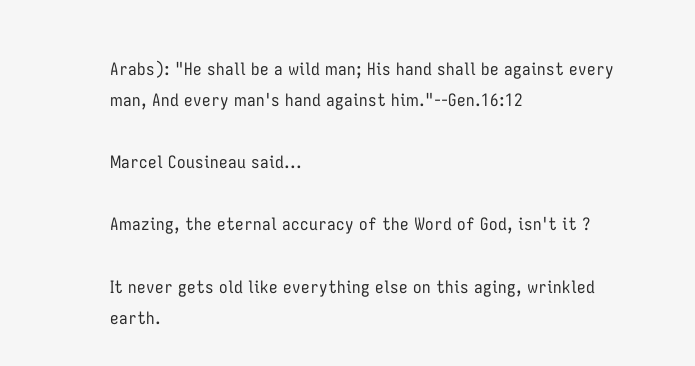Arabs): "He shall be a wild man; His hand shall be against every man, And every man's hand against him."--Gen.16:12

Marcel Cousineau said...

Amazing, the eternal accuracy of the Word of God, isn't it ?

It never gets old like everything else on this aging, wrinkled earth.